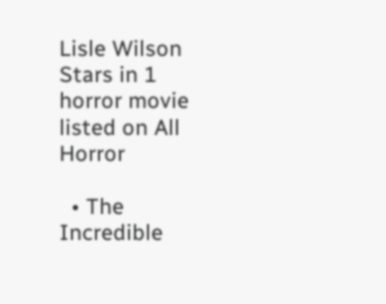Lisle Wilson Stars in 1 horror movie listed on All Horror

  • The Incredible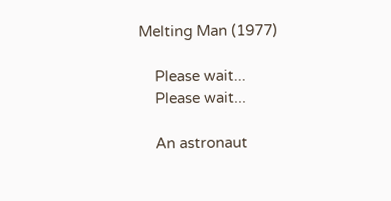Melting Man (1977)

    Please wait...
    Please wait...

    An astronaut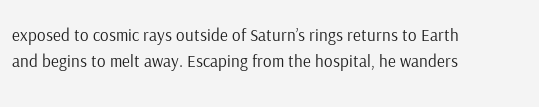exposed to cosmic rays outside of Saturn’s rings returns to Earth and begins to melt away. Escaping from the hospital, he wanders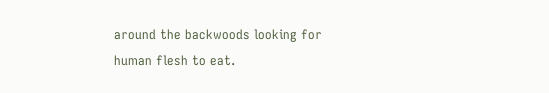around the backwoods looking for human flesh to eat.